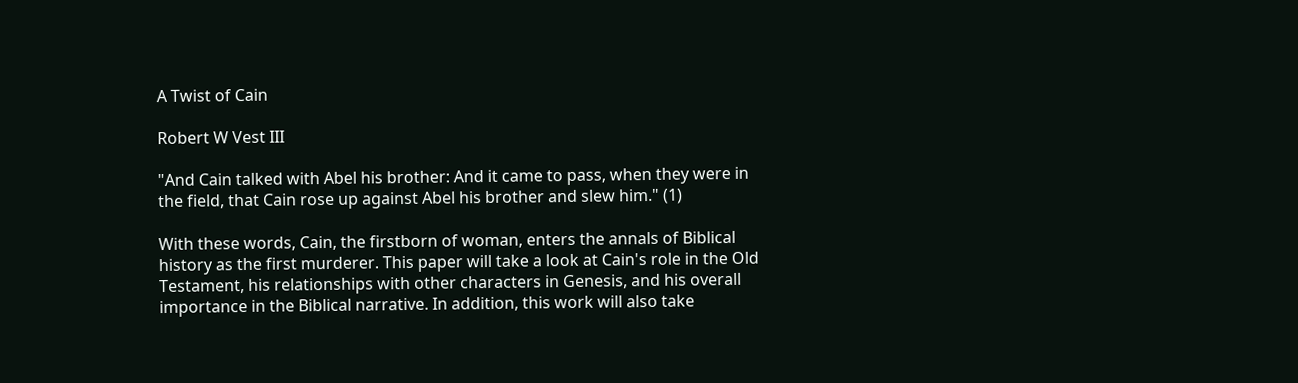A Twist of Cain

Robert W Vest III

"And Cain talked with Abel his brother: And it came to pass, when they were in the field, that Cain rose up against Abel his brother and slew him." (1)

With these words, Cain, the firstborn of woman, enters the annals of Biblical history as the first murderer. This paper will take a look at Cain's role in the Old Testament, his relationships with other characters in Genesis, and his overall importance in the Biblical narrative. In addition, this work will also take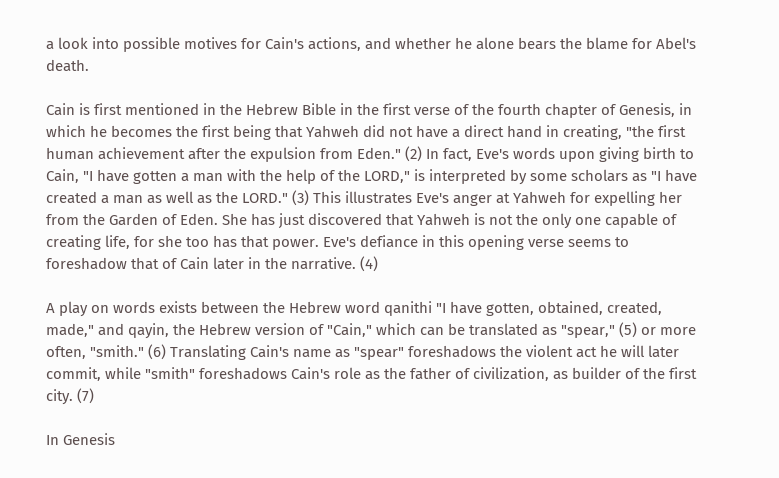a look into possible motives for Cain's actions, and whether he alone bears the blame for Abel's death.

Cain is first mentioned in the Hebrew Bible in the first verse of the fourth chapter of Genesis, in which he becomes the first being that Yahweh did not have a direct hand in creating, "the first human achievement after the expulsion from Eden." (2) In fact, Eve's words upon giving birth to Cain, "I have gotten a man with the help of the LORD," is interpreted by some scholars as "I have created a man as well as the LORD." (3) This illustrates Eve's anger at Yahweh for expelling her from the Garden of Eden. She has just discovered that Yahweh is not the only one capable of creating life, for she too has that power. Eve's defiance in this opening verse seems to foreshadow that of Cain later in the narrative. (4)

A play on words exists between the Hebrew word qanithi "I have gotten, obtained, created, made," and qayin, the Hebrew version of "Cain," which can be translated as "spear," (5) or more often, "smith." (6) Translating Cain's name as "spear" foreshadows the violent act he will later commit, while "smith" foreshadows Cain's role as the father of civilization, as builder of the first city. (7)

In Genesis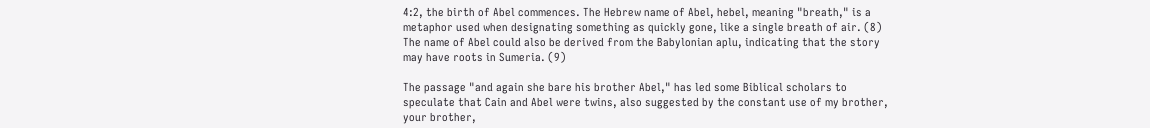4:2, the birth of Abel commences. The Hebrew name of Abel, hebel, meaning "breath," is a metaphor used when designating something as quickly gone, like a single breath of air. (8) The name of Abel could also be derived from the Babylonian aplu, indicating that the story may have roots in Sumeria. (9)

The passage "and again she bare his brother Abel," has led some Biblical scholars to speculate that Cain and Abel were twins, also suggested by the constant use of my brother, your brother,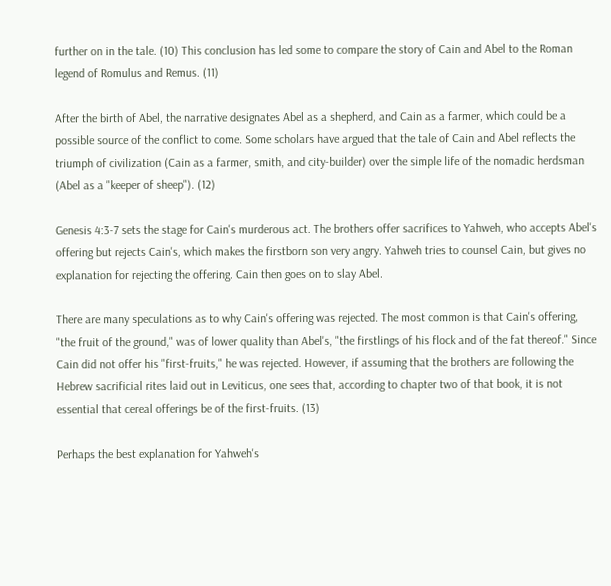further on in the tale. (10) This conclusion has led some to compare the story of Cain and Abel to the Roman legend of Romulus and Remus. (11)

After the birth of Abel, the narrative designates Abel as a shepherd, and Cain as a farmer, which could be a possible source of the conflict to come. Some scholars have argued that the tale of Cain and Abel reflects the triumph of civilization (Cain as a farmer, smith, and city-builder) over the simple life of the nomadic herdsman (Abel as a "keeper of sheep"). (12)

Genesis 4:3-7 sets the stage for Cain's murderous act. The brothers offer sacrifices to Yahweh, who accepts Abel's offering but rejects Cain's, which makes the firstborn son very angry. Yahweh tries to counsel Cain, but gives no explanation for rejecting the offering. Cain then goes on to slay Abel.

There are many speculations as to why Cain's offering was rejected. The most common is that Cain's offering, "the fruit of the ground," was of lower quality than Abel's, "the firstlings of his flock and of the fat thereof." Since Cain did not offer his "first-fruits," he was rejected. However, if assuming that the brothers are following the Hebrew sacrificial rites laid out in Leviticus, one sees that, according to chapter two of that book, it is not essential that cereal offerings be of the first-fruits. (13)

Perhaps the best explanation for Yahweh's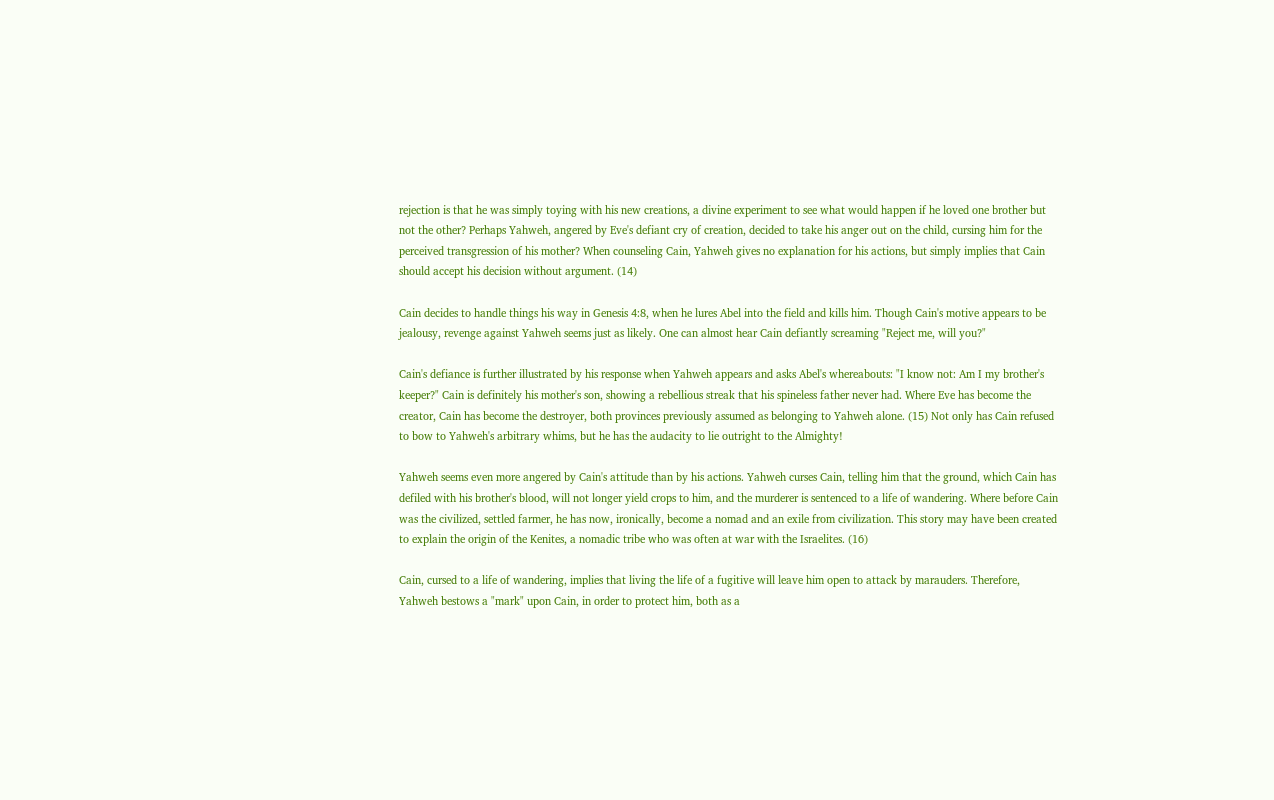rejection is that he was simply toying with his new creations, a divine experiment to see what would happen if he loved one brother but not the other? Perhaps Yahweh, angered by Eve's defiant cry of creation, decided to take his anger out on the child, cursing him for the perceived transgression of his mother? When counseling Cain, Yahweh gives no explanation for his actions, but simply implies that Cain should accept his decision without argument. (14)

Cain decides to handle things his way in Genesis 4:8, when he lures Abel into the field and kills him. Though Cain's motive appears to be jealousy, revenge against Yahweh seems just as likely. One can almost hear Cain defiantly screaming "Reject me, will you?"

Cain's defiance is further illustrated by his response when Yahweh appears and asks Abel's whereabouts: "I know not: Am I my brother's keeper?" Cain is definitely his mother's son, showing a rebellious streak that his spineless father never had. Where Eve has become the creator, Cain has become the destroyer, both provinces previously assumed as belonging to Yahweh alone. (15) Not only has Cain refused to bow to Yahweh's arbitrary whims, but he has the audacity to lie outright to the Almighty!

Yahweh seems even more angered by Cain's attitude than by his actions. Yahweh curses Cain, telling him that the ground, which Cain has defiled with his brother's blood, will not longer yield crops to him, and the murderer is sentenced to a life of wandering. Where before Cain was the civilized, settled farmer, he has now, ironically, become a nomad and an exile from civilization. This story may have been created to explain the origin of the Kenites, a nomadic tribe who was often at war with the Israelites. (16)

Cain, cursed to a life of wandering, implies that living the life of a fugitive will leave him open to attack by marauders. Therefore, Yahweh bestows a "mark" upon Cain, in order to protect him, both as a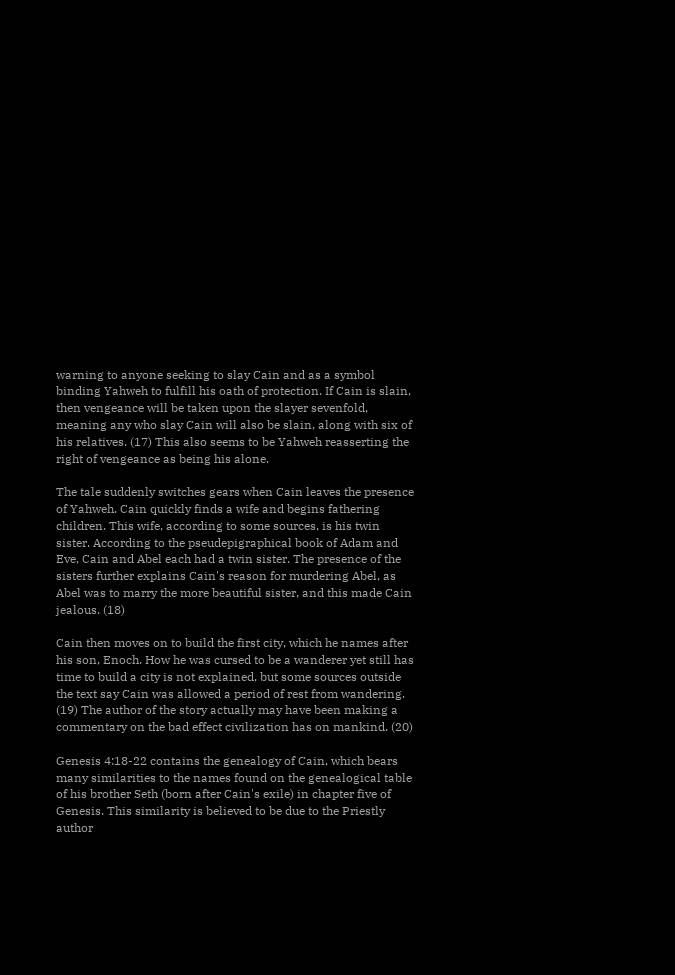warning to anyone seeking to slay Cain and as a symbol binding Yahweh to fulfill his oath of protection. If Cain is slain, then vengeance will be taken upon the slayer sevenfold, meaning any who slay Cain will also be slain, along with six of his relatives. (17) This also seems to be Yahweh reasserting the right of vengeance as being his alone.

The tale suddenly switches gears when Cain leaves the presence of Yahweh. Cain quickly finds a wife and begins fathering children. This wife, according to some sources, is his twin sister. According to the pseudepigraphical book of Adam and Eve, Cain and Abel each had a twin sister. The presence of the sisters further explains Cain's reason for murdering Abel, as Abel was to marry the more beautiful sister, and this made Cain jealous. (18)

Cain then moves on to build the first city, which he names after his son, Enoch. How he was cursed to be a wanderer yet still has time to build a city is not explained, but some sources outside the text say Cain was allowed a period of rest from wandering. (19) The author of the story actually may have been making a commentary on the bad effect civilization has on mankind. (20)

Genesis 4:18-22 contains the genealogy of Cain, which bears many similarities to the names found on the genealogical table of his brother Seth (born after Cain's exile) in chapter five of Genesis. This similarity is believed to be due to the Priestly author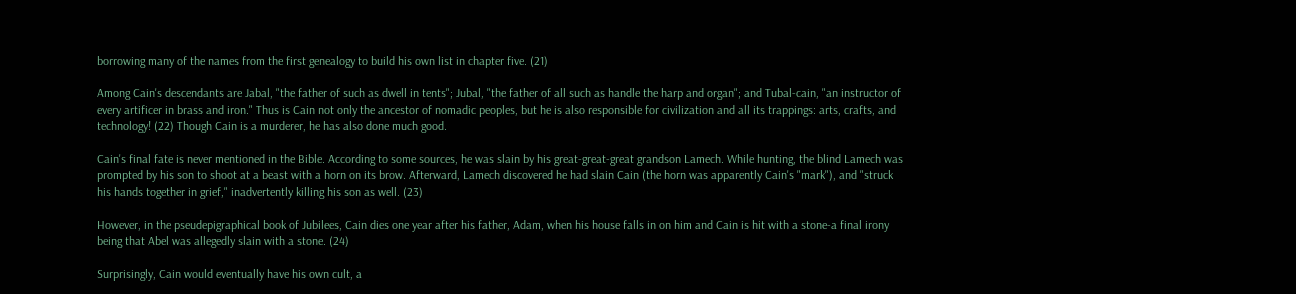borrowing many of the names from the first genealogy to build his own list in chapter five. (21)

Among Cain's descendants are Jabal, "the father of such as dwell in tents"; Jubal, "the father of all such as handle the harp and organ"; and Tubal-cain, "an instructor of every artificer in brass and iron." Thus is Cain not only the ancestor of nomadic peoples, but he is also responsible for civilization and all its trappings: arts, crafts, and technology! (22) Though Cain is a murderer, he has also done much good.

Cain's final fate is never mentioned in the Bible. According to some sources, he was slain by his great-great-great grandson Lamech. While hunting, the blind Lamech was prompted by his son to shoot at a beast with a horn on its brow. Afterward, Lamech discovered he had slain Cain (the horn was apparently Cain's "mark"), and "struck his hands together in grief," inadvertently killing his son as well. (23)

However, in the pseudepigraphical book of Jubilees, Cain dies one year after his father, Adam, when his house falls in on him and Cain is hit with a stone-a final irony being that Abel was allegedly slain with a stone. (24)

Surprisingly, Cain would eventually have his own cult, a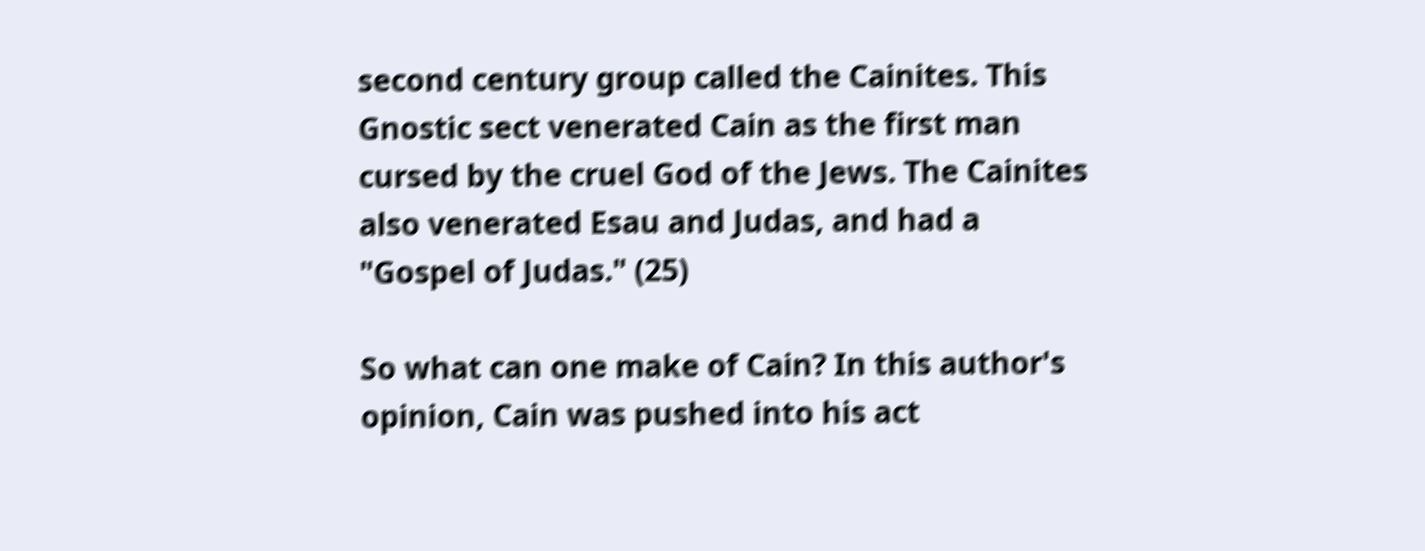second century group called the Cainites. This Gnostic sect venerated Cain as the first man cursed by the cruel God of the Jews. The Cainites also venerated Esau and Judas, and had a "Gospel of Judas." (25)

So what can one make of Cain? In this author's opinion, Cain was pushed into his act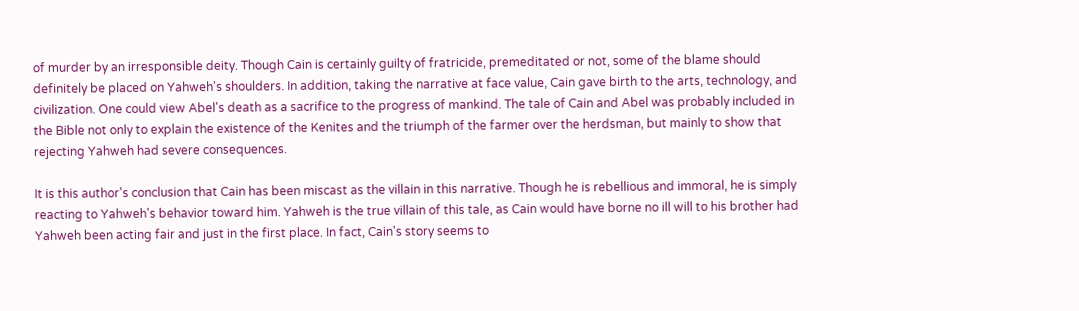of murder by an irresponsible deity. Though Cain is certainly guilty of fratricide, premeditated or not, some of the blame should definitely be placed on Yahweh's shoulders. In addition, taking the narrative at face value, Cain gave birth to the arts, technology, and civilization. One could view Abel's death as a sacrifice to the progress of mankind. The tale of Cain and Abel was probably included in the Bible not only to explain the existence of the Kenites and the triumph of the farmer over the herdsman, but mainly to show that rejecting Yahweh had severe consequences.

It is this author's conclusion that Cain has been miscast as the villain in this narrative. Though he is rebellious and immoral, he is simply reacting to Yahweh's behavior toward him. Yahweh is the true villain of this tale, as Cain would have borne no ill will to his brother had Yahweh been acting fair and just in the first place. In fact, Cain's story seems to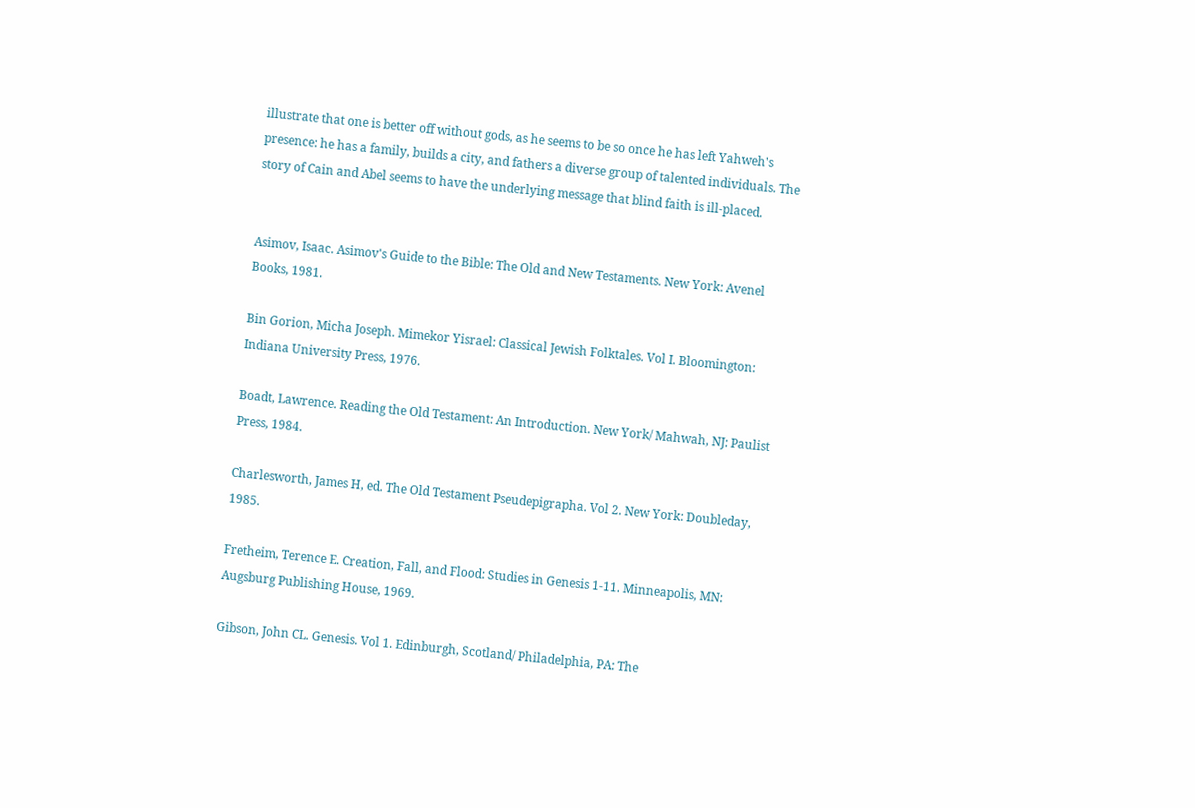illustrate that one is better off without gods, as he seems to be so once he has left Yahweh's presence: he has a family, builds a city, and fathers a diverse group of talented individuals. The story of Cain and Abel seems to have the underlying message that blind faith is ill-placed.


Asimov, Isaac. Asimov's Guide to the Bible: The Old and New Testaments. New York: Avenel Books, 1981.

Bin Gorion, Micha Joseph. Mimekor Yisrael: Classical Jewish Folktales. Vol I. Bloomington: Indiana University Press, 1976.

Boadt, Lawrence. Reading the Old Testament: An Introduction. New York/ Mahwah, NJ: Paulist Press, 1984.

Charlesworth, James H, ed. The Old Testament Pseudepigrapha. Vol 2. New York: Doubleday, 1985.

Fretheim, Terence E. Creation, Fall, and Flood: Studies in Genesis 1-11. Minneapolis, MN: Augsburg Publishing House, 1969.

Gibson, John CL. Genesis. Vol 1. Edinburgh, Scotland/ Philadelphia, PA: The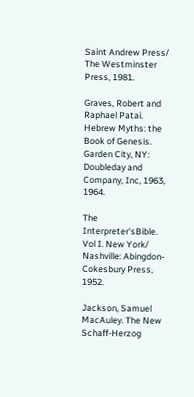Saint Andrew Press/ The Westminster Press, 1981.

Graves, Robert and Raphael Patai. Hebrew Myths: the Book of Genesis. Garden City, NY: Doubleday and Company, Inc, 1963, 1964.

The Interpreter'sBible. Vol I. New York/ Nashville: Abingdon-Cokesbury Press, 1952.

Jackson, Samuel MacAuley. The New Schaff-Herzog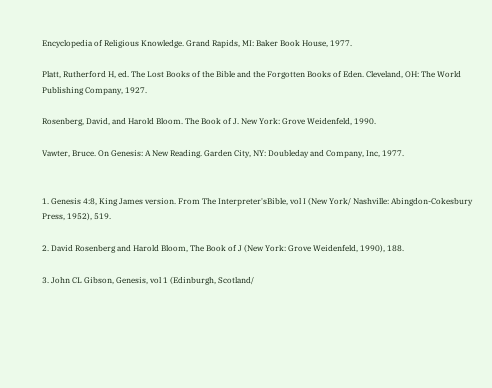Encyclopedia of Religious Knowledge. Grand Rapids, MI: Baker Book House, 1977.

Platt, Rutherford H, ed. The Lost Books of the Bible and the Forgotten Books of Eden. Cleveland, OH: The World Publishing Company, 1927.

Rosenberg, David, and Harold Bloom. The Book of J. New York: Grove Weidenfeld, 1990.

Vawter, Bruce. On Genesis: A New Reading. Garden City, NY: Doubleday and Company, Inc, 1977.


1. Genesis 4:8, King James version. From The Interpreter'sBible, vol I (New York/ Nashville: Abingdon-Cokesbury Press, 1952), 519.

2. David Rosenberg and Harold Bloom, The Book of J (New York: Grove Weidenfeld, 1990), 188.

3. John CL Gibson, Genesis, vol 1 (Edinburgh, Scotland/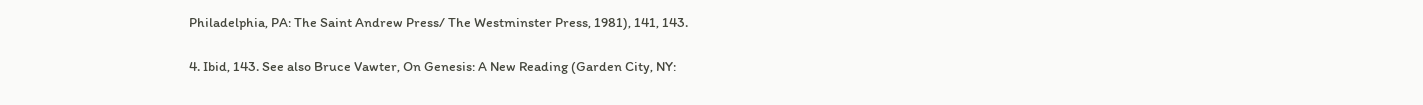Philadelphia, PA: The Saint Andrew Press/ The Westminster Press, 1981), 141, 143.

4. Ibid, 143. See also Bruce Vawter, On Genesis: A New Reading (Garden City, NY: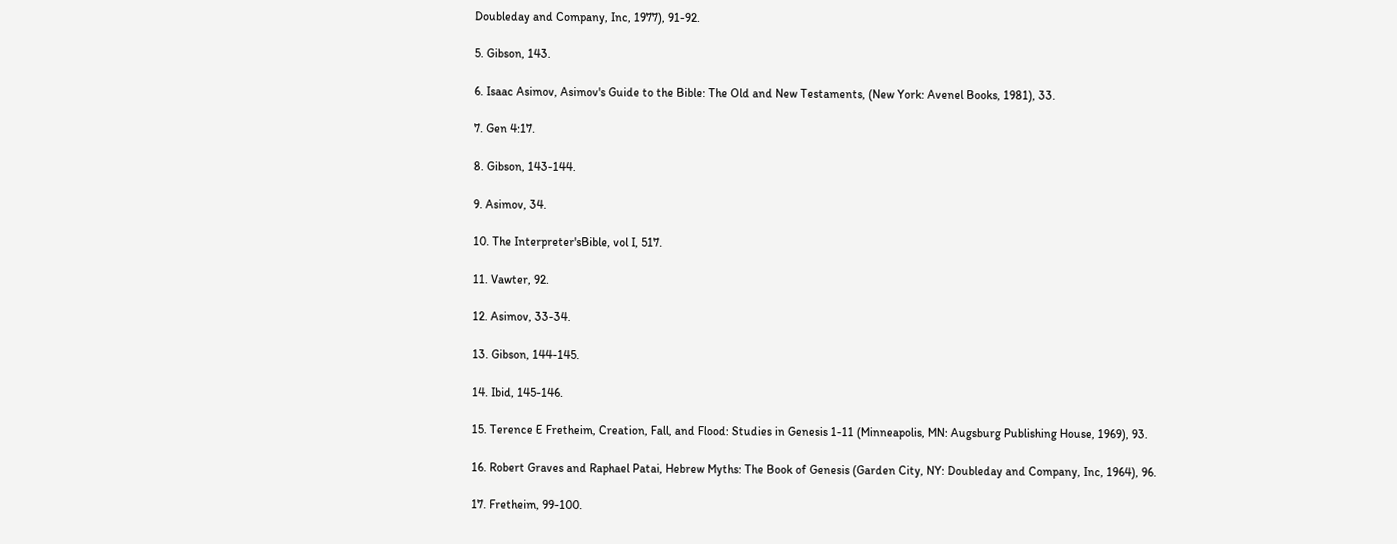Doubleday and Company, Inc, 1977), 91-92.

5. Gibson, 143.

6. Isaac Asimov, Asimov's Guide to the Bible: The Old and New Testaments, (New York: Avenel Books, 1981), 33.

7. Gen 4:17.

8. Gibson, 143-144.

9. Asimov, 34.

10. The Interpreter'sBible, vol I, 517.

11. Vawter, 92.

12. Asimov, 33-34.

13. Gibson, 144-145.

14. Ibid, 145-146.

15. Terence E Fretheim, Creation, Fall, and Flood: Studies in Genesis 1-11 (Minneapolis, MN: Augsburg Publishing House, 1969), 93.

16. Robert Graves and Raphael Patai, Hebrew Myths: The Book of Genesis (Garden City, NY: Doubleday and Company, Inc, 1964), 96.

17. Fretheim, 99-100.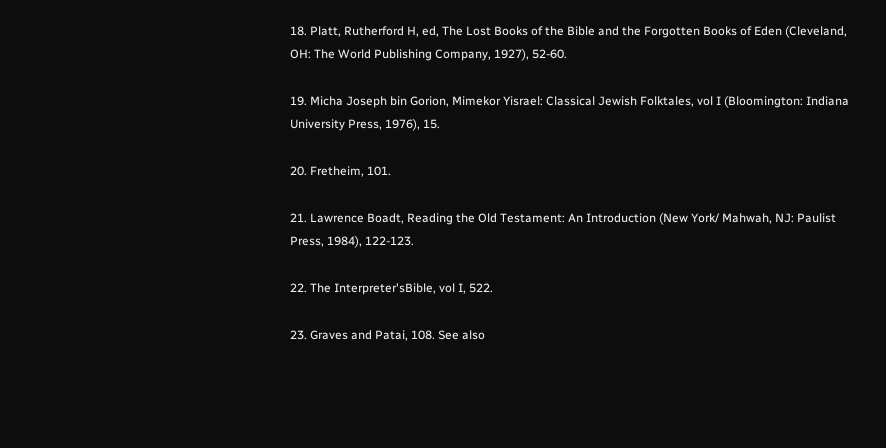18. Platt, Rutherford H, ed, The Lost Books of the Bible and the Forgotten Books of Eden (Cleveland, OH: The World Publishing Company, 1927), 52-60.

19. Micha Joseph bin Gorion, Mimekor Yisrael: Classical Jewish Folktales, vol I (Bloomington: Indiana University Press, 1976), 15.

20. Fretheim, 101.

21. Lawrence Boadt, Reading the Old Testament: An Introduction (New York/ Mahwah, NJ: Paulist Press, 1984), 122-123.

22. The Interpreter'sBible, vol I, 522.

23. Graves and Patai, 108. See also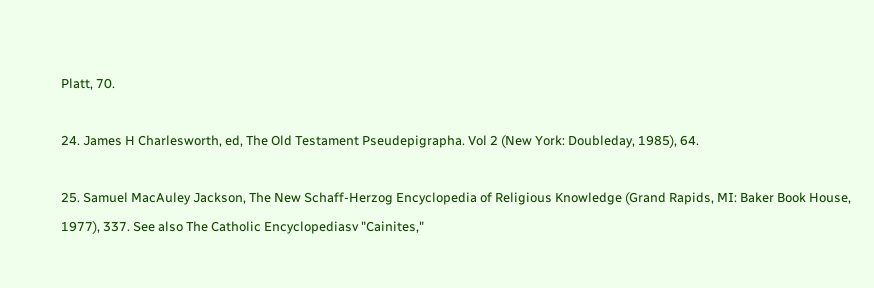Platt, 70.

24. James H Charlesworth, ed, The Old Testament Pseudepigrapha. Vol 2 (New York: Doubleday, 1985), 64.

25. Samuel MacAuley Jackson, The New Schaff-Herzog Encyclopedia of Religious Knowledge (Grand Rapids, MI: Baker Book House, 1977), 337. See also The Catholic Encyclopediasv "Cainites,"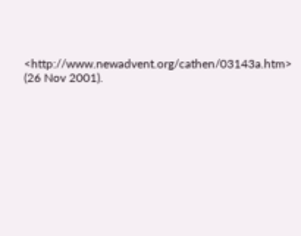<http://www.newadvent.org/cathen/03143a.htm> (26 Nov 2001).